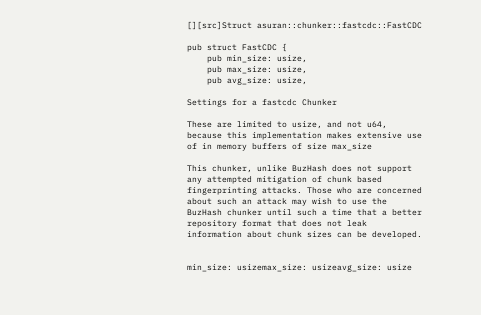[][src]Struct asuran::chunker::fastcdc::FastCDC

pub struct FastCDC {
    pub min_size: usize,
    pub max_size: usize,
    pub avg_size: usize,

Settings for a fastcdc Chunker

These are limited to usize, and not u64, because this implementation makes extensive use of in memory buffers of size max_size

This chunker, unlike BuzHash does not support any attempted mitigation of chunk based fingerprinting attacks. Those who are concerned about such an attack may wish to use the BuzHash chunker until such a time that a better repository format that does not leak information about chunk sizes can be developed.


min_size: usizemax_size: usizeavg_size: usize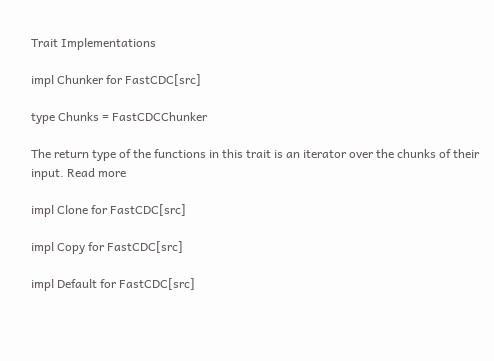Trait Implementations

impl Chunker for FastCDC[src]

type Chunks = FastCDCChunker

The return type of the functions in this trait is an iterator over the chunks of their input. Read more

impl Clone for FastCDC[src]

impl Copy for FastCDC[src]

impl Default for FastCDC[src]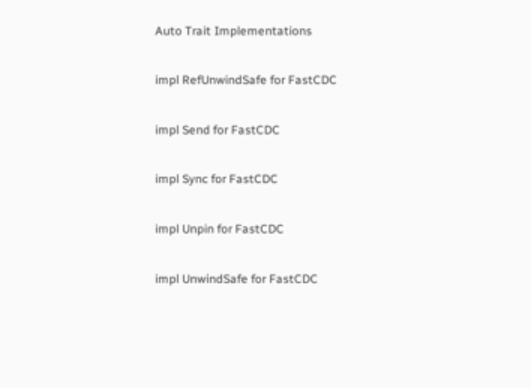Auto Trait Implementations

impl RefUnwindSafe for FastCDC

impl Send for FastCDC

impl Sync for FastCDC

impl Unpin for FastCDC

impl UnwindSafe for FastCDC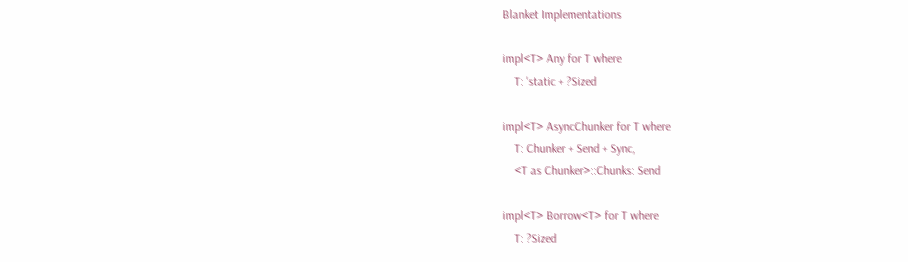Blanket Implementations

impl<T> Any for T where
    T: 'static + ?Sized

impl<T> AsyncChunker for T where
    T: Chunker + Send + Sync,
    <T as Chunker>::Chunks: Send

impl<T> Borrow<T> for T where
    T: ?Sized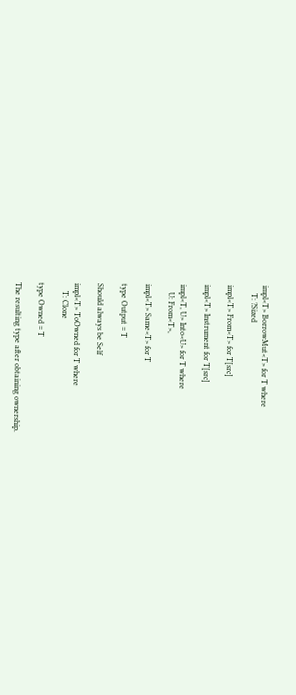impl<T> BorrowMut<T> for T where
    T: ?Sized

impl<T> From<T> for T[src]

impl<T> Instrument for T[src]

impl<T, U> Into<U> for T where
    U: From<T>,

impl<T> Same<T> for T

type Output = T

Should always be Self

impl<T> ToOwned for T where
    T: Clone

type Owned = T

The resulting type after obtaining ownership.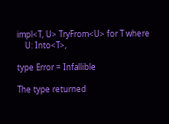impl<T, U> TryFrom<U> for T where
    U: Into<T>,

type Error = Infallible

The type returned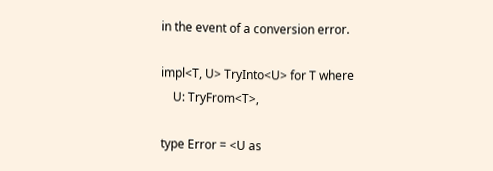in the event of a conversion error.

impl<T, U> TryInto<U> for T where
    U: TryFrom<T>,

type Error = <U as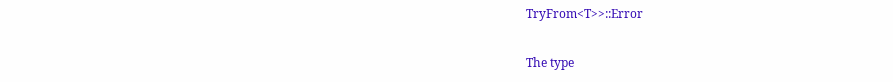TryFrom<T>>::Error

The type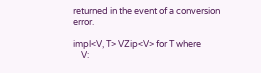returned in the event of a conversion error.

impl<V, T> VZip<V> for T where
    V: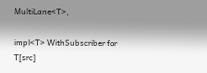MultiLane<T>,

impl<T> WithSubscriber for T[src]